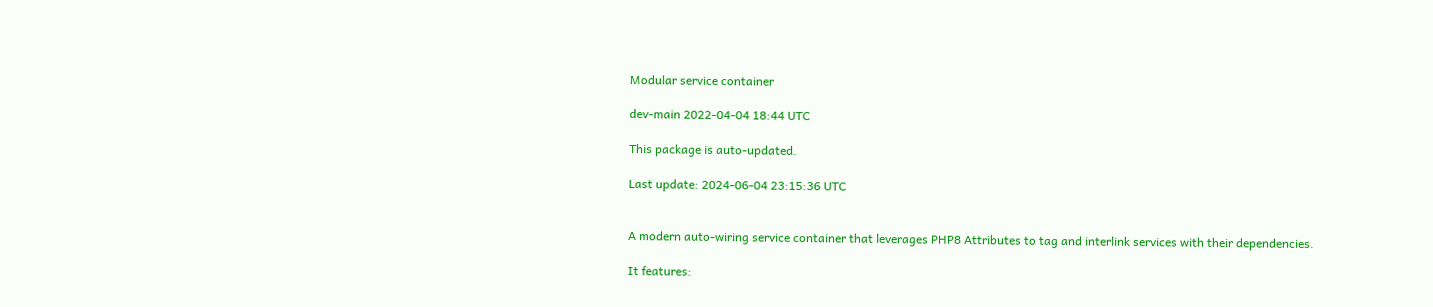Modular service container

dev-main 2022-04-04 18:44 UTC

This package is auto-updated.

Last update: 2024-06-04 23:15:36 UTC


A modern auto-wiring service container that leverages PHP8 Attributes to tag and interlink services with their dependencies.

It features: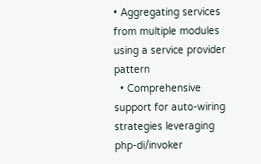• Aggregating services from multiple modules using a service provider pattern
  • Comprehensive support for auto-wiring strategies leveraging php-di/invoker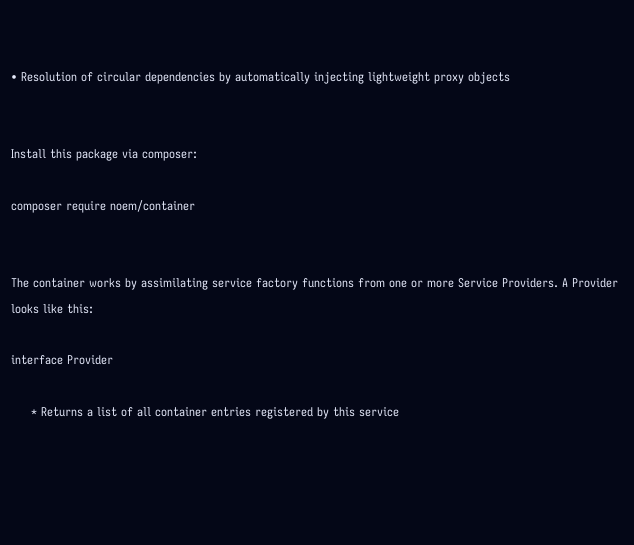• Resolution of circular dependencies by automatically injecting lightweight proxy objects


Install this package via composer:

composer require noem/container


The container works by assimilating service factory functions from one or more Service Providers. A Provider looks like this:

interface Provider

     * Returns a list of all container entries registered by this service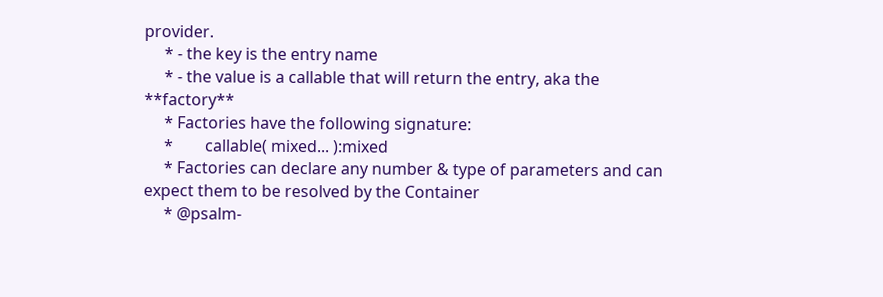provider.
     * - the key is the entry name
     * - the value is a callable that will return the entry, aka the **factory**
     * Factories have the following signature:
     *        callable( mixed... ):mixed
     * Factories can declare any number & type of parameters and can expect them to be resolved by the Container
     * @psalm-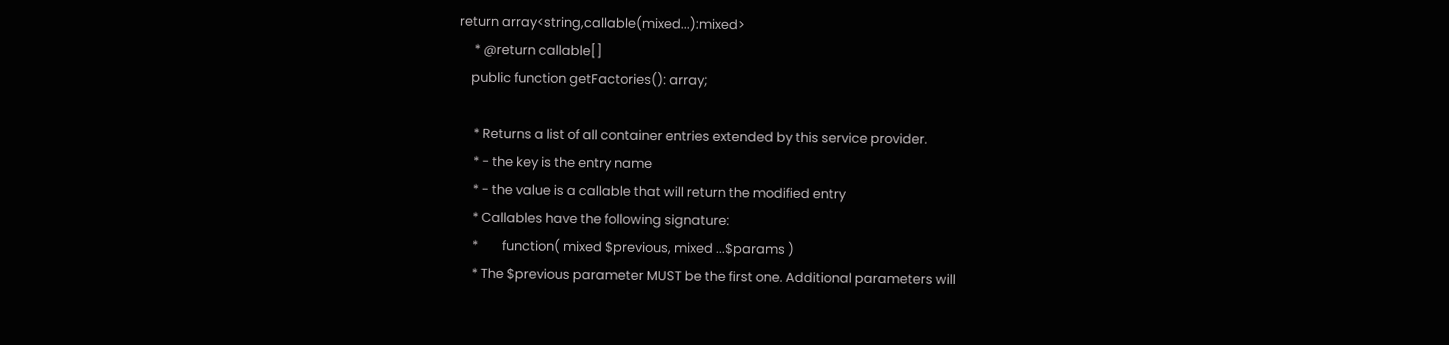return array<string,callable(mixed...):mixed>
     * @return callable[]
    public function getFactories(): array;

     * Returns a list of all container entries extended by this service provider.
     * - the key is the entry name
     * - the value is a callable that will return the modified entry
     * Callables have the following signature:
     *        function( mixed $previous, mixed ...$params )
     * The $previous parameter MUST be the first one. Additional parameters will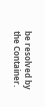be resolved by the Container.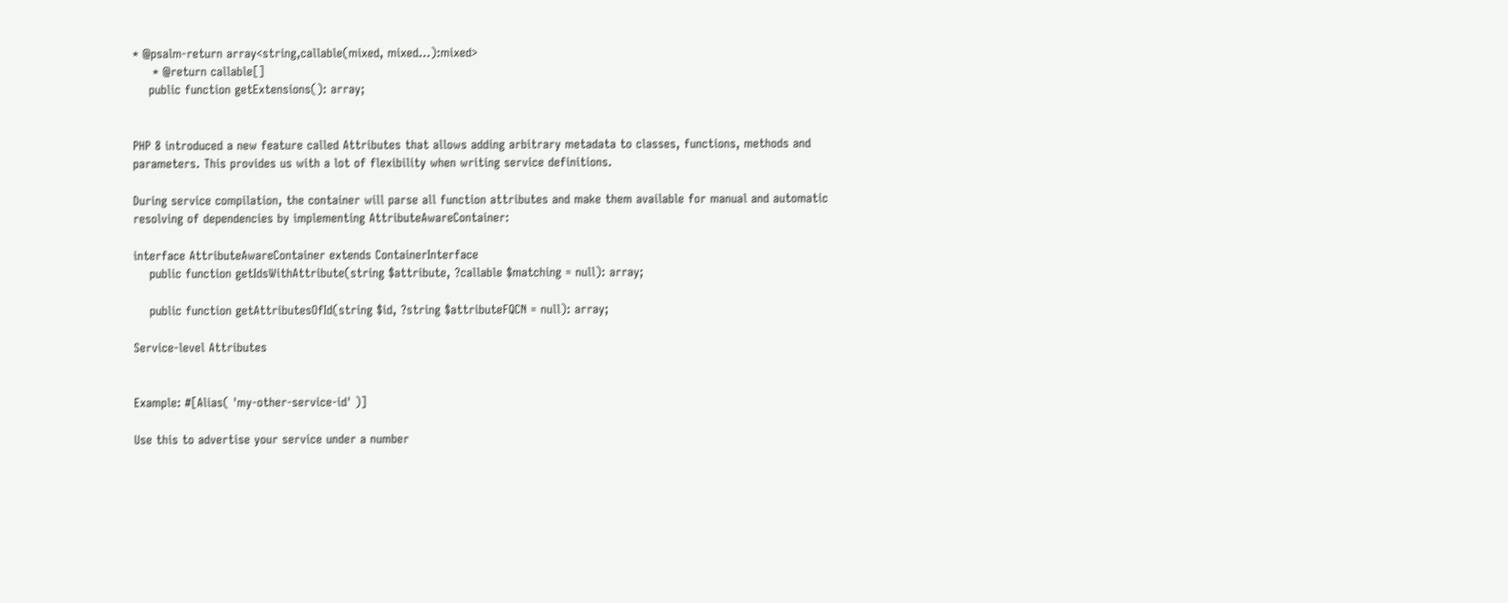* @psalm-return array<string,callable(mixed, mixed...):mixed>
     * @return callable[]
    public function getExtensions(): array;


PHP 8 introduced a new feature called Attributes that allows adding arbitrary metadata to classes, functions, methods and parameters. This provides us with a lot of flexibility when writing service definitions.

During service compilation, the container will parse all function attributes and make them available for manual and automatic resolving of dependencies by implementing AttributeAwareContainer:

interface AttributeAwareContainer extends ContainerInterface
    public function getIdsWithAttribute(string $attribute, ?callable $matching = null): array;

    public function getAttributesOfId(string $id, ?string $attributeFQCN = null): array;

Service-level Attributes


Example: #[Alias( 'my-other-service-id' )]

Use this to advertise your service under a number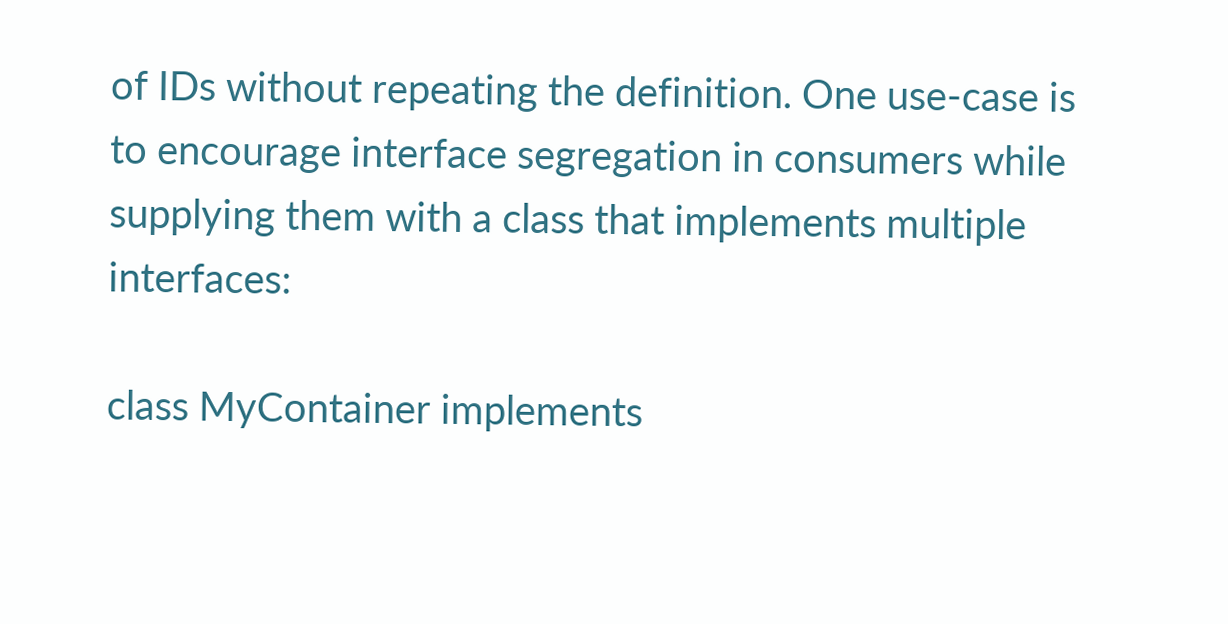of IDs without repeating the definition. One use-case is to encourage interface segregation in consumers while supplying them with a class that implements multiple interfaces:

class MyContainer implements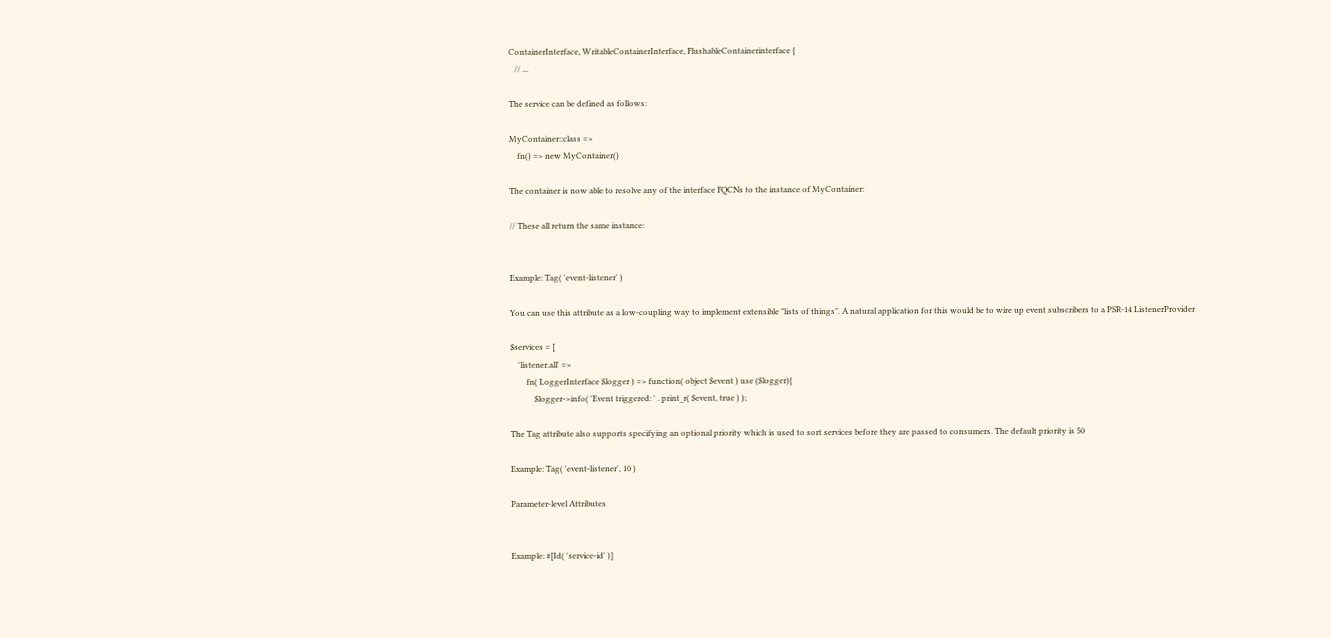ContainerInterface, WritableContainerInterface, FlushableContainerinterface {
   // ...

The service can be defined as follows:

MyContainer::class =>
    fn() => new MyContainer()

The container is now able to resolve any of the interface FQCNs to the instance of MyContainer:

// These all return the same instance:


Example: Tag( 'event-listener' )

You can use this attribute as a low-coupling way to implement extensible "lists of things". A natural application for this would be to wire up event subscribers to a PSR-14 ListenerProvider

$services = [
    'listener.all' =>
        fn( LoggerInterface $logger ) => function( object $event ) use ($logger){
            $logger->info( 'Event triggered: ' . print_r( $event, true ) );

The Tag attribute also supports specifying an optional priority which is used to sort services before they are passed to consumers. The default priority is 50

Example: Tag( 'event-listener', 10 )

Parameter-level Attributes


Example: #[Id( 'service-id' )]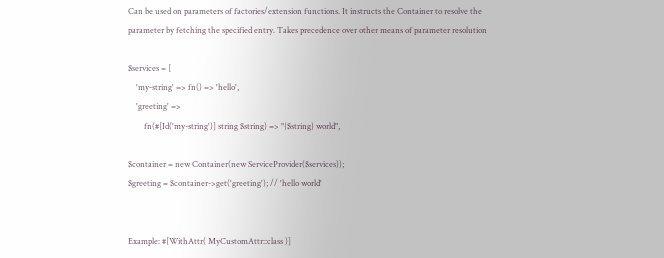Can be used on parameters of factories/extension functions. It instructs the Container to resolve the parameter by fetching the specified entry. Takes precedence over other means of parameter resolution

$services = [
    'my-string' => fn() => 'hello',
    'greeting' =>
        fn(#[Id('my-string')] string $string) => "{$string} world",

$container = new Container(new ServiceProvider($services));
$greeting = $container->get('greeting'); // 'hello world'


Example: #[WithAttr( MyCustomAttr::class )]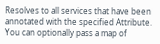Resolves to all services that have been annotated with the specified Attribute. You can optionally pass a map of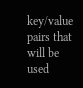key/value pairs that will be used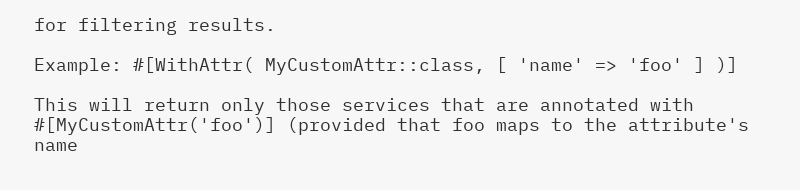for filtering results.

Example: #[WithAttr( MyCustomAttr::class, [ 'name' => 'foo' ] )]

This will return only those services that are annotated with #[MyCustomAttr('foo')] (provided that foo maps to the attribute's name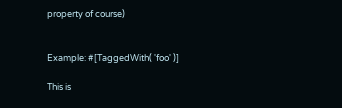property of course)


Example: #[TaggedWith( 'foo' )]

This is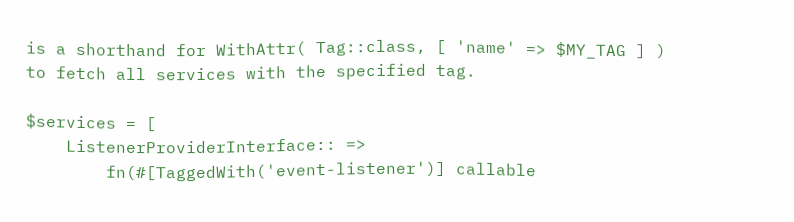is a shorthand for WithAttr( Tag::class, [ 'name' => $MY_TAG ] ) to fetch all services with the specified tag.

$services = [
    ListenerProviderInterface:: =>
        fn(#[TaggedWith('event-listener')] callable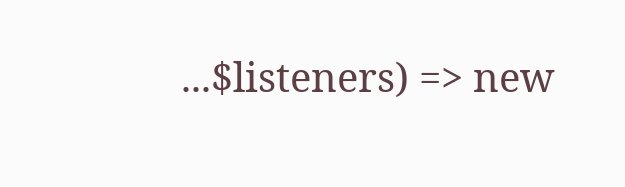...$listeners) => new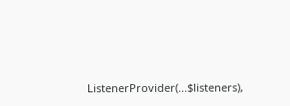ListenerProvider(...$listeners),